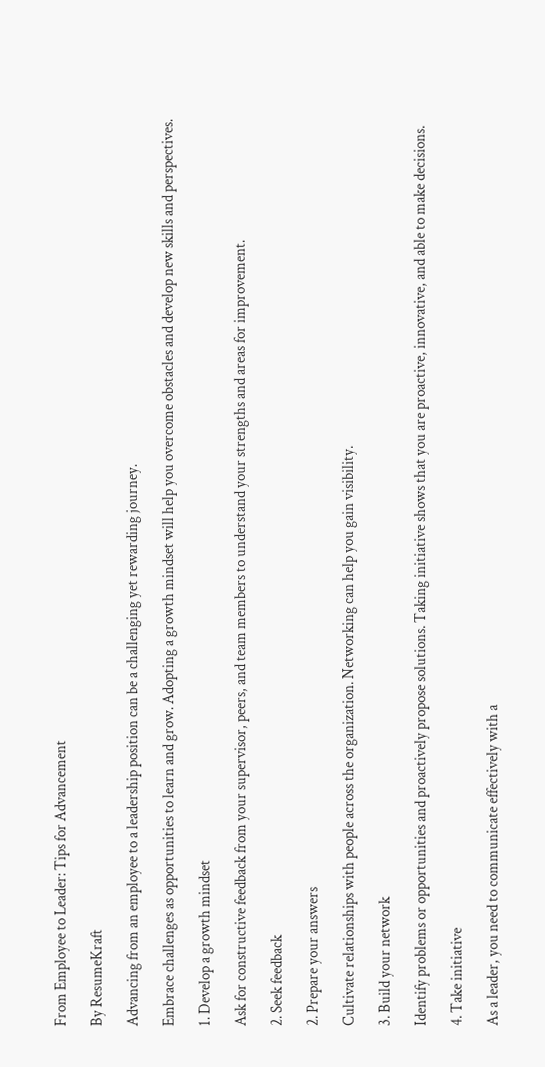From Employee to Leader: Tips for Advancement

By ResumeKraft

Advancing from an employee to a leadership position can be a challenging yet rewarding journey.

Embrace challenges as opportunities to learn and grow. Adopting a growth mindset will help you overcome obstacles and develop new skills and perspectives.

1. Develop a growth mindset

Ask for constructive feedback from your supervisor, peers, and team members to understand your strengths and areas for improvement.

2. Seek feedback

2. Prepare your answers

Cultivate relationships with people across the organization. Networking can help you gain visibility.

3. Build your network

Identify problems or opportunities and proactively propose solutions. Taking initiative shows that you are proactive, innovative, and able to make decisions.

4. Take initiative

As a leader, you need to communicate effectively with a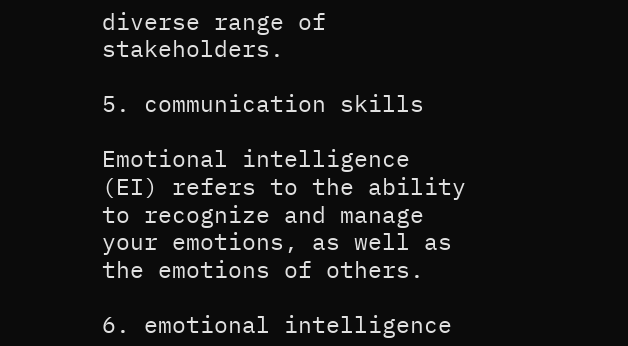diverse range of stakeholders.

5. communication skills

Emotional intelligence (EI) refers to the ability to recognize and manage your emotions, as well as the emotions of others.

6. emotional intelligence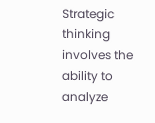Strategic thinking involves the ability to analyze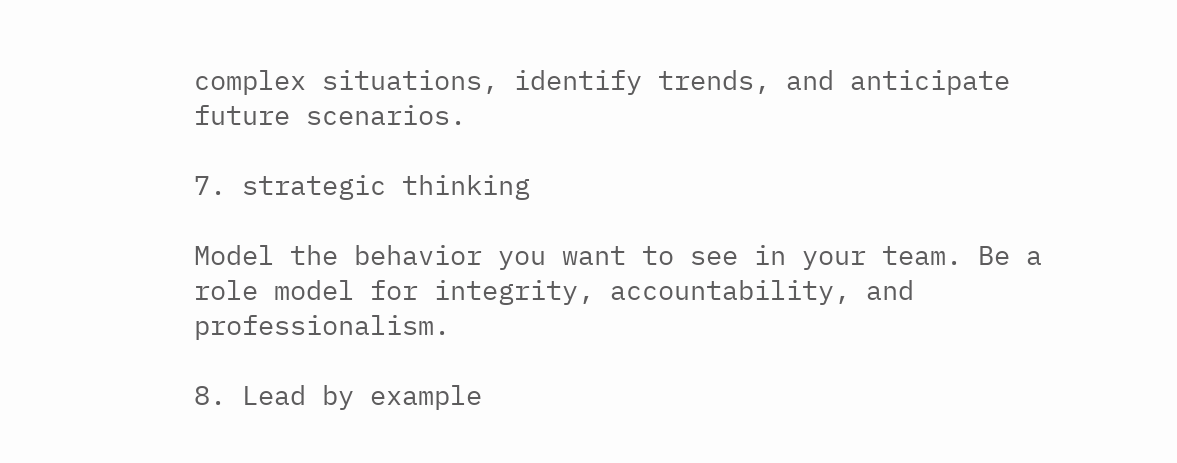complex situations, identify trends, and anticipate future scenarios.

7. strategic thinking

Model the behavior you want to see in your team. Be a role model for integrity, accountability, and professionalism.

8. Lead by example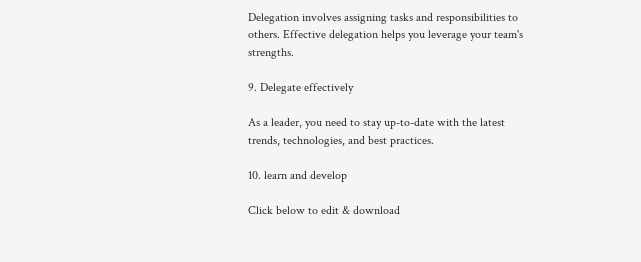Delegation involves assigning tasks and responsibilities to others. Effective delegation helps you leverage your team's strengths.

9. Delegate effectively

As a leader, you need to stay up-to-date with the latest trends, technologies, and best practices.

10. learn and develop

Click below to edit & download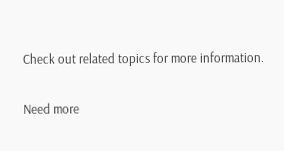Check out related topics for more information.

Need more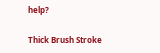help?

Thick Brush Stroke